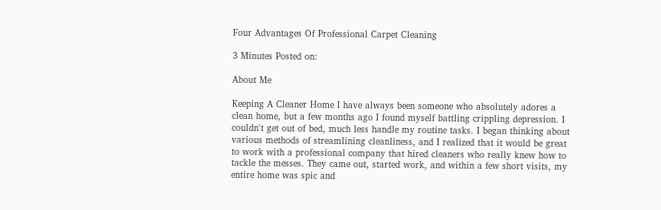Four Advantages Of Professional Carpet Cleaning

3 Minutes Posted on:

About Me

Keeping A Cleaner Home I have always been someone who absolutely adores a clean home, but a few months ago I found myself battling crippling depression. I couldn't get out of bed, much less handle my routine tasks. I began thinking about various methods of streamlining cleanliness, and I realized that it would be great to work with a professional company that hired cleaners who really knew how to tackle the messes. They came out, started work, and within a few short visits, my entire home was spic and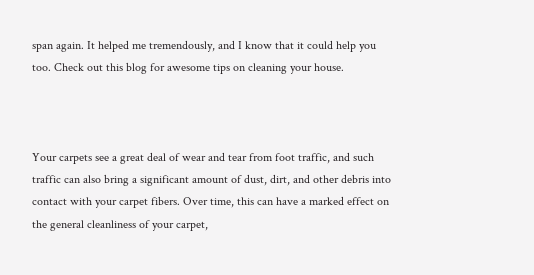span again. It helped me tremendously, and I know that it could help you too. Check out this blog for awesome tips on cleaning your house.



Your carpets see a great deal of wear and tear from foot traffic, and such traffic can also bring a significant amount of dust, dirt, and other debris into contact with your carpet fibers. Over time, this can have a marked effect on the general cleanliness of your carpet,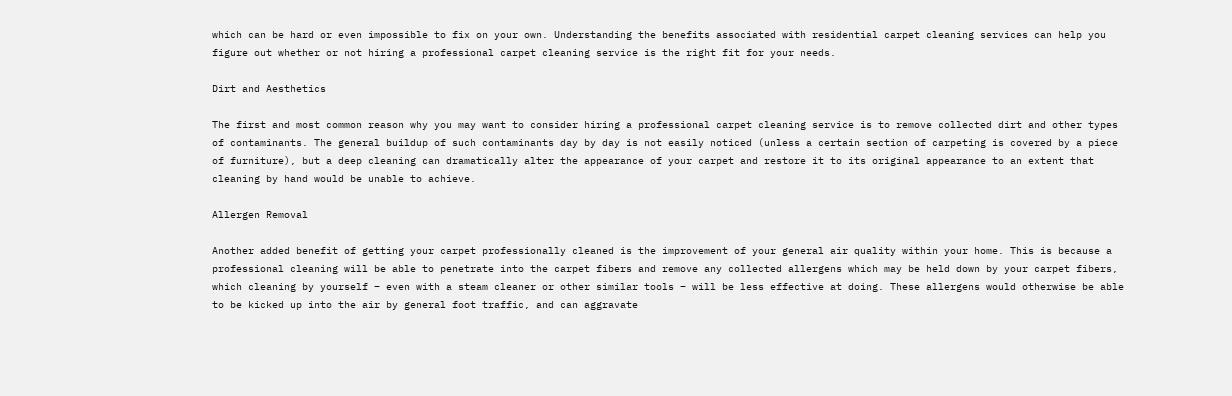which can be hard or even impossible to fix on your own. Understanding the benefits associated with residential carpet cleaning services can help you figure out whether or not hiring a professional carpet cleaning service is the right fit for your needs.

Dirt and Aesthetics

The first and most common reason why you may want to consider hiring a professional carpet cleaning service is to remove collected dirt and other types of contaminants. The general buildup of such contaminants day by day is not easily noticed (unless a certain section of carpeting is covered by a piece of furniture), but a deep cleaning can dramatically alter the appearance of your carpet and restore it to its original appearance to an extent that cleaning by hand would be unable to achieve.

Allergen Removal

Another added benefit of getting your carpet professionally cleaned is the improvement of your general air quality within your home. This is because a professional cleaning will be able to penetrate into the carpet fibers and remove any collected allergens which may be held down by your carpet fibers, which cleaning by yourself – even with a steam cleaner or other similar tools – will be less effective at doing. These allergens would otherwise be able to be kicked up into the air by general foot traffic, and can aggravate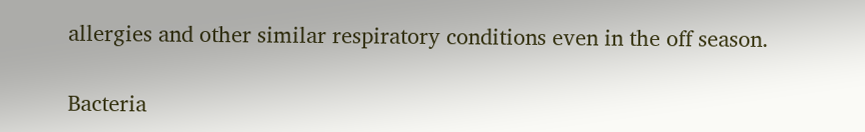allergies and other similar respiratory conditions even in the off season.

Bacteria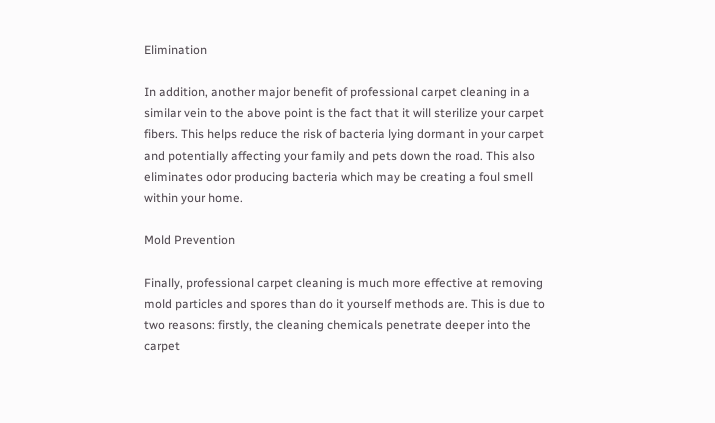Elimination

In addition, another major benefit of professional carpet cleaning in a similar vein to the above point is the fact that it will sterilize your carpet fibers. This helps reduce the risk of bacteria lying dormant in your carpet and potentially affecting your family and pets down the road. This also eliminates odor producing bacteria which may be creating a foul smell within your home.

Mold Prevention

Finally, professional carpet cleaning is much more effective at removing mold particles and spores than do it yourself methods are. This is due to two reasons: firstly, the cleaning chemicals penetrate deeper into the carpet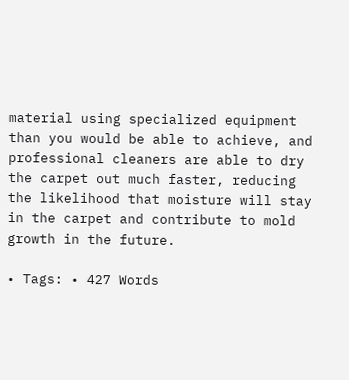material using specialized equipment than you would be able to achieve, and professional cleaners are able to dry the carpet out much faster, reducing the likelihood that moisture will stay in the carpet and contribute to mold growth in the future.

• Tags: • 427 Words